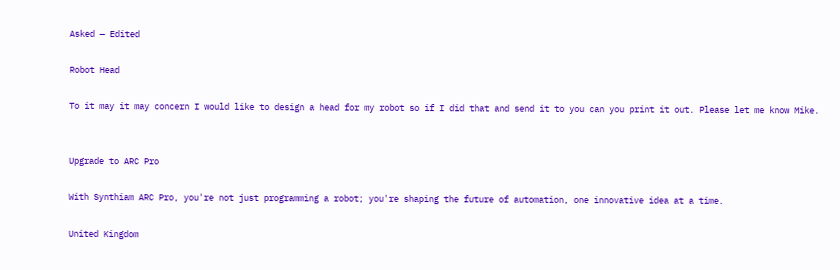Asked — Edited

Robot Head

To it may it may concern I would like to design a head for my robot so if I did that and send it to you can you print it out. Please let me know Mike.


Upgrade to ARC Pro

With Synthiam ARC Pro, you're not just programming a robot; you're shaping the future of automation, one innovative idea at a time.

United Kingdom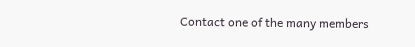Contact one of the many members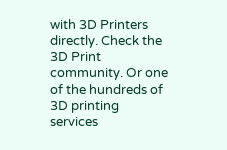with 3D Printers directly. Check the 3D Print community. Or one of the hundreds of 3D printing services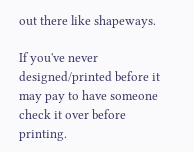out there like shapeways.

If you've never designed/printed before it may pay to have someone check it over before printing.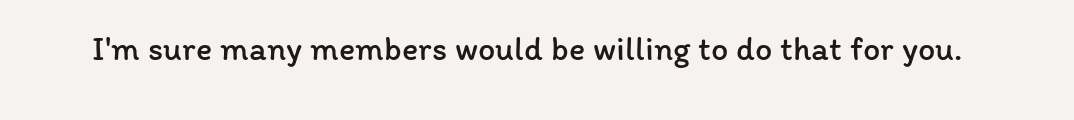I'm sure many members would be willing to do that for you.